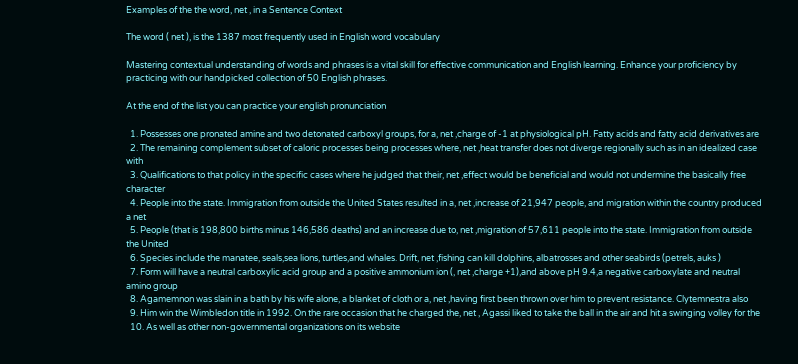Examples of the the word, net , in a Sentence Context

The word ( net ), is the 1387 most frequently used in English word vocabulary

Mastering contextual understanding of words and phrases is a vital skill for effective communication and English learning. Enhance your proficiency by practicing with our handpicked collection of 50 English phrases.

At the end of the list you can practice your english pronunciation

  1. Possesses one pronated amine and two detonated carboxyl groups, for a, net ,charge of -1 at physiological pH. Fatty acids and fatty acid derivatives are
  2. The remaining complement subset of caloric processes being processes where, net ,heat transfer does not diverge regionally such as in an idealized case with
  3. Qualifications to that policy in the specific cases where he judged that their, net ,effect would be beneficial and would not undermine the basically free character
  4. People into the state. Immigration from outside the United States resulted in a, net ,increase of 21,947 people, and migration within the country produced a net
  5. People (that is 198,800 births minus 146,586 deaths) and an increase due to, net ,migration of 57,611 people into the state. Immigration from outside the United
  6. Species include the manatee, seals,sea lions, turtles,and whales. Drift, net ,fishing can kill dolphins, albatrosses and other seabirds (petrels, auks )
  7. Form will have a neutral carboxylic acid group and a positive ammonium ion (, net ,charge +1),and above pH 9.4,a negative carboxylate and neutral amino group
  8. Agamemnon was slain in a bath by his wife alone, a blanket of cloth or a, net ,having first been thrown over him to prevent resistance. Clytemnestra also
  9. Him win the Wimbledon title in 1992. On the rare occasion that he charged the, net , Agassi liked to take the ball in the air and hit a swinging volley for the
  10. As well as other non-governmental organizations on its website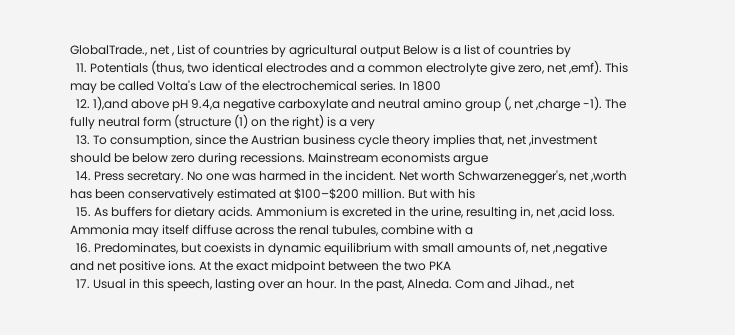GlobalTrade., net , List of countries by agricultural output Below is a list of countries by
  11. Potentials (thus, two identical electrodes and a common electrolyte give zero, net ,emf). This may be called Volta's Law of the electrochemical series. In 1800
  12. 1),and above pH 9.4,a negative carboxylate and neutral amino group (, net ,charge -1). The fully neutral form (structure (1) on the right) is a very
  13. To consumption, since the Austrian business cycle theory implies that, net ,investment should be below zero during recessions. Mainstream economists argue
  14. Press secretary. No one was harmed in the incident. Net worth Schwarzenegger's, net ,worth has been conservatively estimated at $100–$200 million. But with his
  15. As buffers for dietary acids. Ammonium is excreted in the urine, resulting in, net ,acid loss. Ammonia may itself diffuse across the renal tubules, combine with a
  16. Predominates, but coexists in dynamic equilibrium with small amounts of, net ,negative and net positive ions. At the exact midpoint between the two PKA
  17. Usual in this speech, lasting over an hour. In the past, Alneda. Com and Jihad., net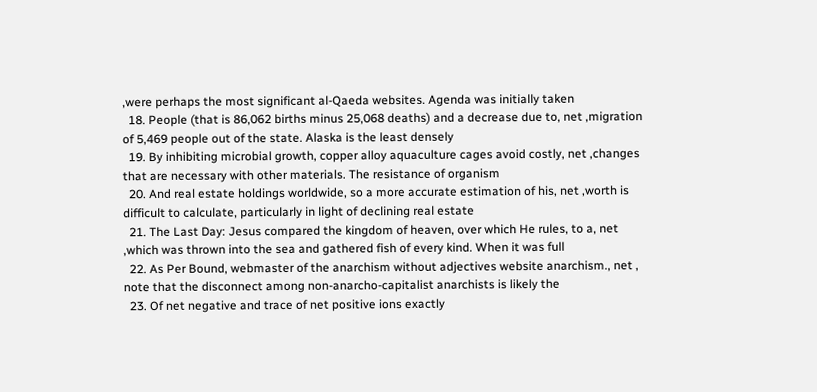,were perhaps the most significant al-Qaeda websites. Agenda was initially taken
  18. People (that is 86,062 births minus 25,068 deaths) and a decrease due to, net ,migration of 5,469 people out of the state. Alaska is the least densely
  19. By inhibiting microbial growth, copper alloy aquaculture cages avoid costly, net ,changes that are necessary with other materials. The resistance of organism
  20. And real estate holdings worldwide, so a more accurate estimation of his, net ,worth is difficult to calculate, particularly in light of declining real estate
  21. The Last Day: Jesus compared the kingdom of heaven, over which He rules, to a, net ,which was thrown into the sea and gathered fish of every kind. When it was full
  22. As Per Bound, webmaster of the anarchism without adjectives website anarchism., net , note that the disconnect among non-anarcho-capitalist anarchists is likely the
  23. Of net negative and trace of net positive ions exactly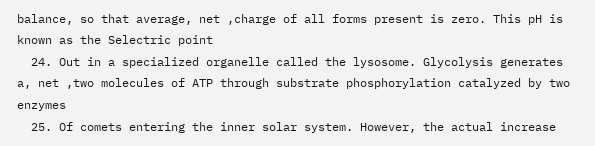balance, so that average, net ,charge of all forms present is zero. This pH is known as the Selectric point
  24. Out in a specialized organelle called the lysosome. Glycolysis generates a, net ,two molecules of ATP through substrate phosphorylation catalyzed by two enzymes
  25. Of comets entering the inner solar system. However, the actual increase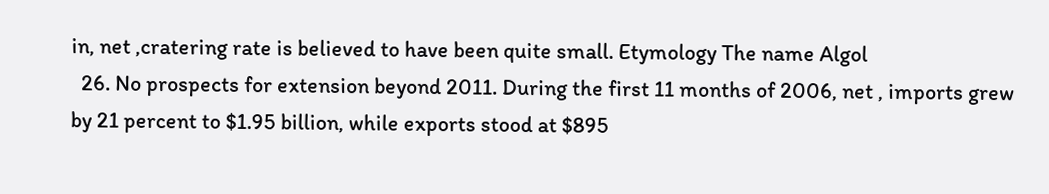in, net ,cratering rate is believed to have been quite small. Etymology The name Algol
  26. No prospects for extension beyond 2011. During the first 11 months of 2006, net , imports grew by 21 percent to $1.95 billion, while exports stood at $895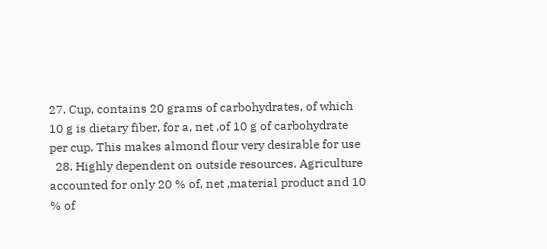27. Cup, contains 20 grams of carbohydrates, of which 10 g is dietary fiber, for a, net ,of 10 g of carbohydrate per cup. This makes almond flour very desirable for use
  28. Highly dependent on outside resources. Agriculture accounted for only 20 % of, net ,material product and 10 % of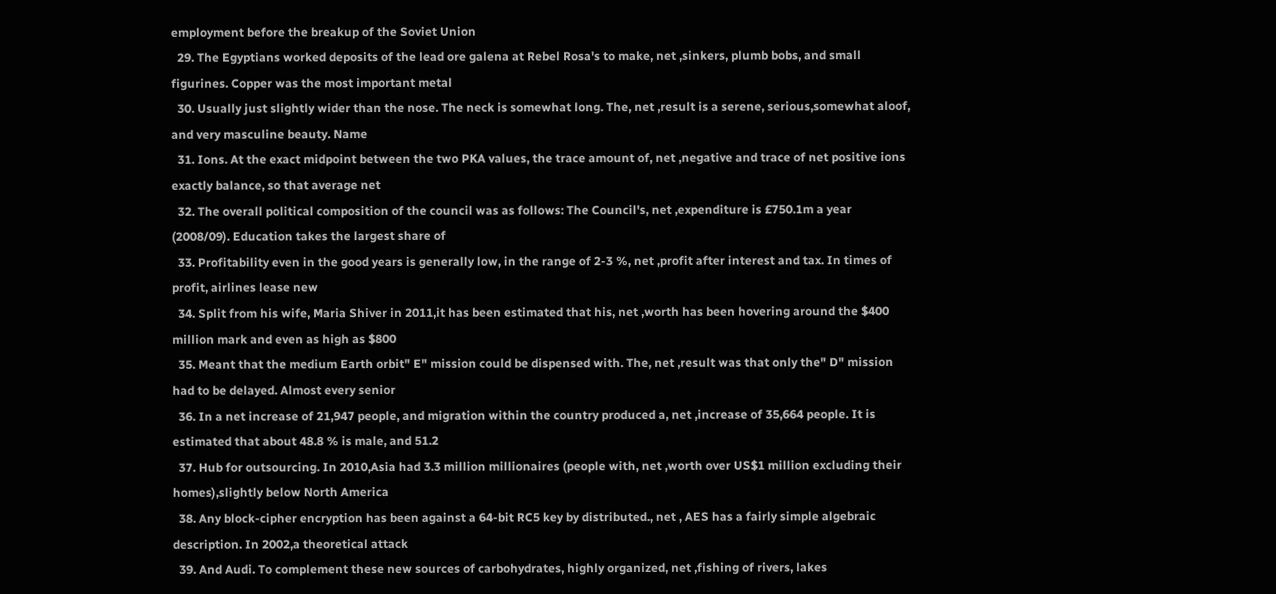employment before the breakup of the Soviet Union
  29. The Egyptians worked deposits of the lead ore galena at Rebel Rosa's to make, net ,sinkers, plumb bobs, and small figurines. Copper was the most important metal
  30. Usually just slightly wider than the nose. The neck is somewhat long. The, net ,result is a serene, serious,somewhat aloof, and very masculine beauty. Name
  31. Ions. At the exact midpoint between the two PKA values, the trace amount of, net ,negative and trace of net positive ions exactly balance, so that average net
  32. The overall political composition of the council was as follows: The Council's, net ,expenditure is £750.1m a year (2008/09). Education takes the largest share of
  33. Profitability even in the good years is generally low, in the range of 2-3 %, net ,profit after interest and tax. In times of profit, airlines lease new
  34. Split from his wife, Maria Shiver in 2011,it has been estimated that his, net ,worth has been hovering around the $400 million mark and even as high as $800
  35. Meant that the medium Earth orbit" E" mission could be dispensed with. The, net ,result was that only the" D" mission had to be delayed. Almost every senior
  36. In a net increase of 21,947 people, and migration within the country produced a, net ,increase of 35,664 people. It is estimated that about 48.8 % is male, and 51.2
  37. Hub for outsourcing. In 2010,Asia had 3.3 million millionaires (people with, net ,worth over US$1 million excluding their homes),slightly below North America
  38. Any block-cipher encryption has been against a 64-bit RC5 key by distributed., net , AES has a fairly simple algebraic description. In 2002,a theoretical attack
  39. And Audi. To complement these new sources of carbohydrates, highly organized, net ,fishing of rivers, lakes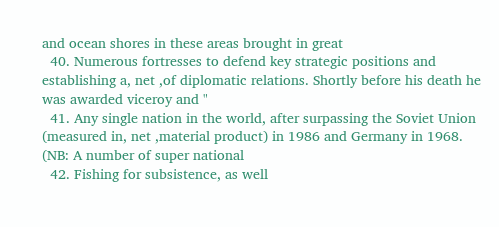and ocean shores in these areas brought in great
  40. Numerous fortresses to defend key strategic positions and establishing a, net ,of diplomatic relations. Shortly before his death he was awarded viceroy and "
  41. Any single nation in the world, after surpassing the Soviet Union (measured in, net ,material product) in 1986 and Germany in 1968. (NB: A number of super national
  42. Fishing for subsistence, as well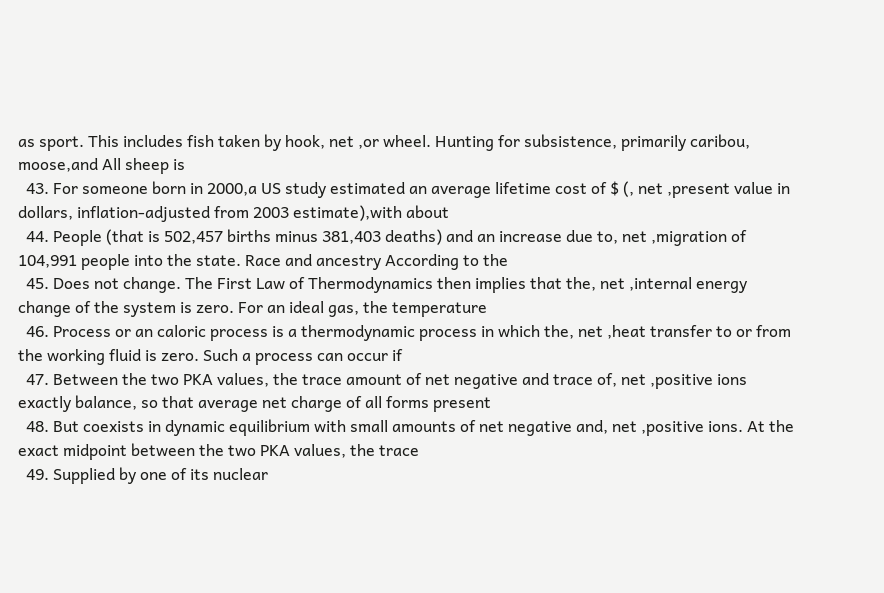as sport. This includes fish taken by hook, net ,or wheel. Hunting for subsistence, primarily caribou, moose,and All sheep is
  43. For someone born in 2000,a US study estimated an average lifetime cost of $ (, net ,present value in dollars, inflation-adjusted from 2003 estimate),with about
  44. People (that is 502,457 births minus 381,403 deaths) and an increase due to, net ,migration of 104,991 people into the state. Race and ancestry According to the
  45. Does not change. The First Law of Thermodynamics then implies that the, net ,internal energy change of the system is zero. For an ideal gas, the temperature
  46. Process or an caloric process is a thermodynamic process in which the, net ,heat transfer to or from the working fluid is zero. Such a process can occur if
  47. Between the two PKA values, the trace amount of net negative and trace of, net ,positive ions exactly balance, so that average net charge of all forms present
  48. But coexists in dynamic equilibrium with small amounts of net negative and, net ,positive ions. At the exact midpoint between the two PKA values, the trace
  49. Supplied by one of its nuclear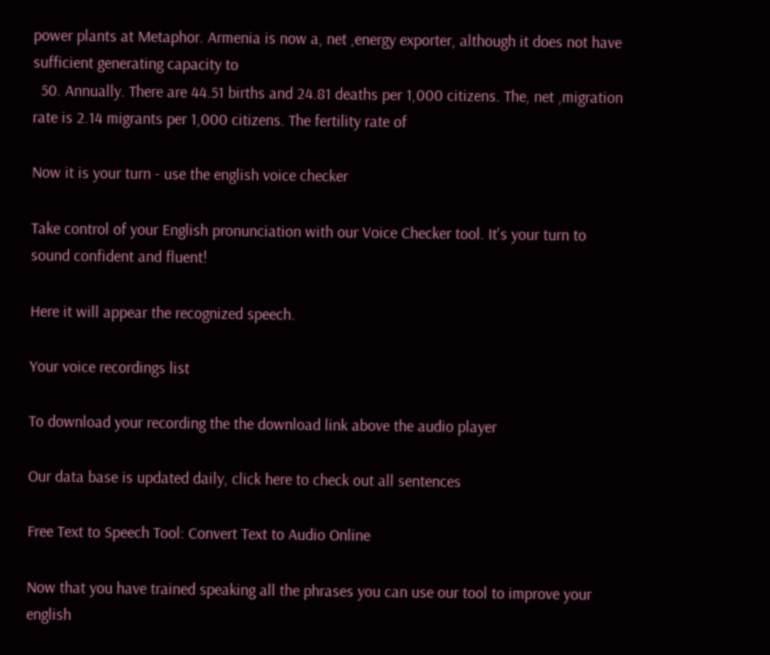power plants at Metaphor. Armenia is now a, net ,energy exporter, although it does not have sufficient generating capacity to
  50. Annually. There are 44.51 births and 24.81 deaths per 1,000 citizens. The, net ,migration rate is 2.14 migrants per 1,000 citizens. The fertility rate of

Now it is your turn - use the english voice checker

Take control of your English pronunciation with our Voice Checker tool. It's your turn to sound confident and fluent!

Here it will appear the recognized speech.

Your voice recordings list

To download your recording the the download link above the audio player

Our data base is updated daily, click here to check out all sentences

Free Text to Speech Tool: Convert Text to Audio Online

Now that you have trained speaking all the phrases you can use our tool to improve your english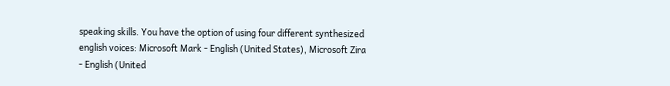speaking skills. You have the option of using four different synthesized english voices: Microsoft Mark - English (United States), Microsoft Zira - English (United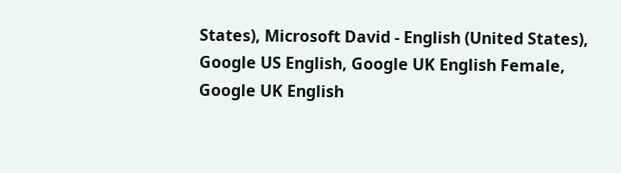States), Microsoft David - English (United States), Google US English, Google UK English Female, Google UK English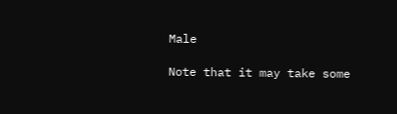Male

Note that it may take some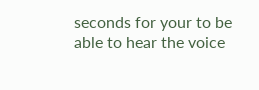seconds for your to be able to hear the voice